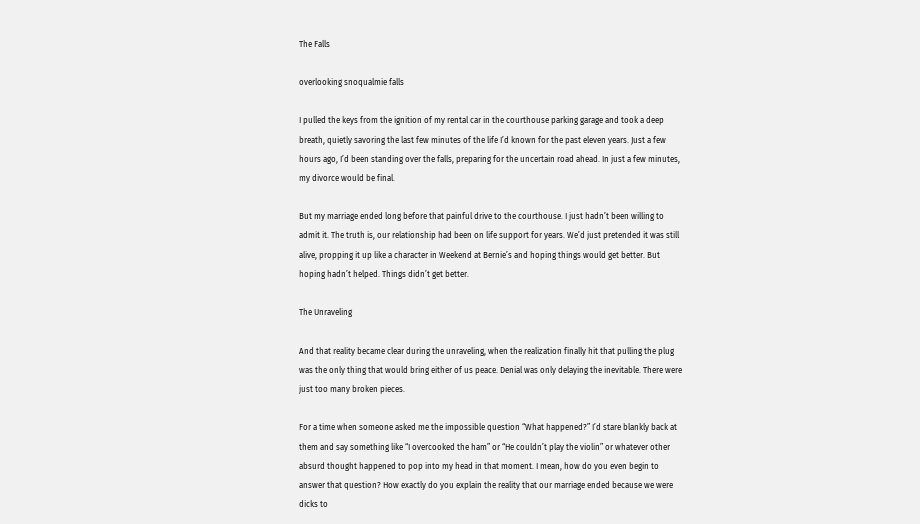The Falls

overlooking snoqualmie falls

I pulled the keys from the ignition of my rental car in the courthouse parking garage and took a deep breath, quietly savoring the last few minutes of the life I’d known for the past eleven years. Just a few hours ago, I’d been standing over the falls, preparing for the uncertain road ahead. In just a few minutes, my divorce would be final.

But my marriage ended long before that painful drive to the courthouse. I just hadn’t been willing to admit it. The truth is, our relationship had been on life support for years. We’d just pretended it was still alive, propping it up like a character in Weekend at Bernie’s and hoping things would get better. But hoping hadn’t helped. Things didn’t get better.

The Unraveling

And that reality became clear during the unraveling, when the realization finally hit that pulling the plug was the only thing that would bring either of us peace. Denial was only delaying the inevitable. There were just too many broken pieces.

For a time when someone asked me the impossible question “What happened?” I’d stare blankly back at them and say something like “I overcooked the ham” or “He couldn’t play the violin” or whatever other absurd thought happened to pop into my head in that moment. I mean, how do you even begin to answer that question? How exactly do you explain the reality that our marriage ended because we were dicks to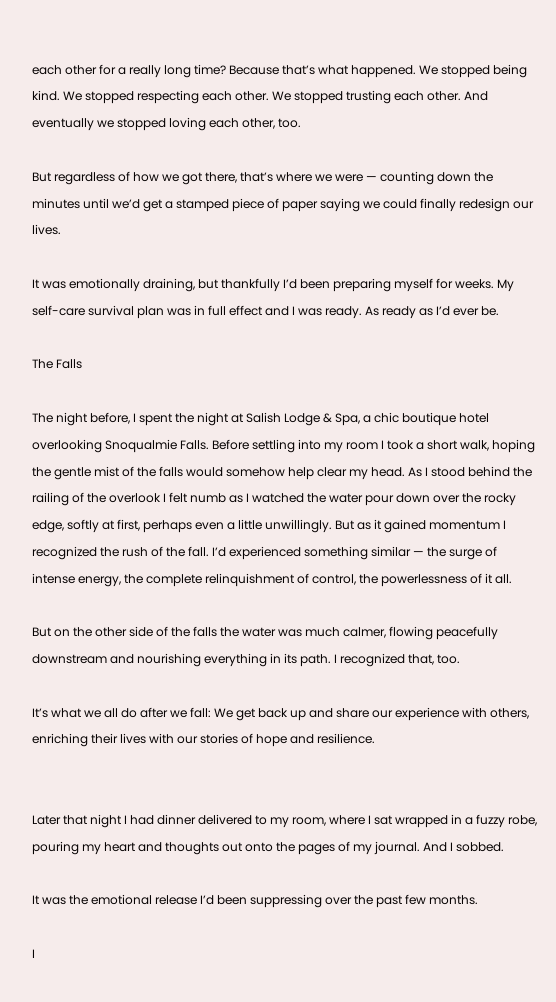each other for a really long time? Because that’s what happened. We stopped being kind. We stopped respecting each other. We stopped trusting each other. And eventually we stopped loving each other, too.

But regardless of how we got there, that’s where we were — counting down the minutes until we’d get a stamped piece of paper saying we could finally redesign our lives.

It was emotionally draining, but thankfully I’d been preparing myself for weeks. My self-care survival plan was in full effect and I was ready. As ready as I’d ever be.

The Falls

The night before, I spent the night at Salish Lodge & Spa, a chic boutique hotel overlooking Snoqualmie Falls. Before settling into my room I took a short walk, hoping the gentle mist of the falls would somehow help clear my head. As I stood behind the railing of the overlook I felt numb as I watched the water pour down over the rocky edge, softly at first, perhaps even a little unwillingly. But as it gained momentum I recognized the rush of the fall. I’d experienced something similar — the surge of intense energy, the complete relinquishment of control, the powerlessness of it all.

But on the other side of the falls the water was much calmer, flowing peacefully downstream and nourishing everything in its path. I recognized that, too.

It’s what we all do after we fall: We get back up and share our experience with others, enriching their lives with our stories of hope and resilience.


Later that night I had dinner delivered to my room, where I sat wrapped in a fuzzy robe, pouring my heart and thoughts out onto the pages of my journal. And I sobbed.

It was the emotional release I’d been suppressing over the past few months.

I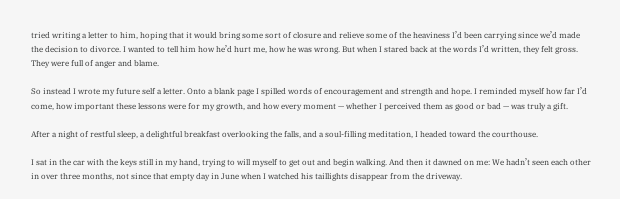tried writing a letter to him, hoping that it would bring some sort of closure and relieve some of the heaviness I’d been carrying since we’d made the decision to divorce. I wanted to tell him how he’d hurt me, how he was wrong. But when I stared back at the words I’d written, they felt gross. They were full of anger and blame.

So instead I wrote my future self a letter. Onto a blank page I spilled words of encouragement and strength and hope. I reminded myself how far I’d come, how important these lessons were for my growth, and how every moment — whether I perceived them as good or bad — was truly a gift.

After a night of restful sleep, a delightful breakfast overlooking the falls, and a soul-filling meditation, I headed toward the courthouse.

I sat in the car with the keys still in my hand, trying to will myself to get out and begin walking. And then it dawned on me: We hadn’t seen each other in over three months, not since that empty day in June when I watched his taillights disappear from the driveway.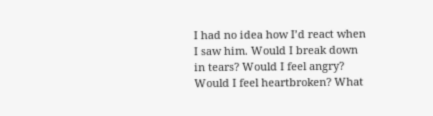I had no idea how I’d react when I saw him. Would I break down in tears? Would I feel angry? Would I feel heartbroken? What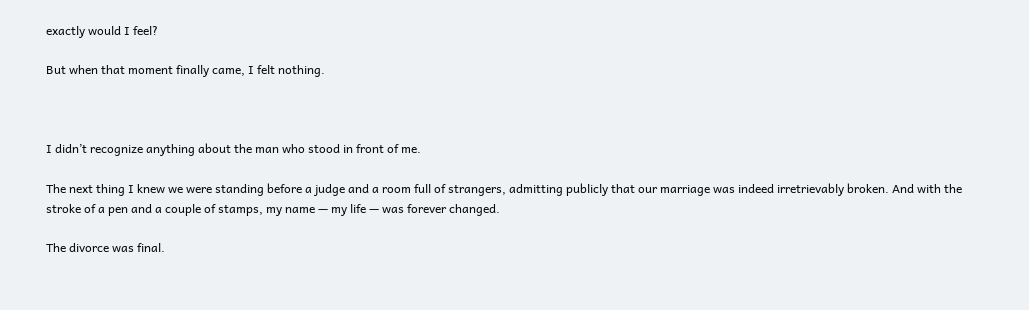exactly would I feel?

But when that moment finally came, I felt nothing.



I didn’t recognize anything about the man who stood in front of me.

The next thing I knew we were standing before a judge and a room full of strangers, admitting publicly that our marriage was indeed irretrievably broken. And with the stroke of a pen and a couple of stamps, my name — my life — was forever changed.

The divorce was final.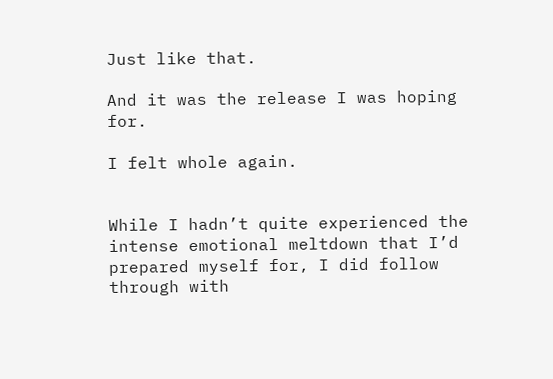Just like that.

And it was the release I was hoping for.

I felt whole again.


While I hadn’t quite experienced the intense emotional meltdown that I’d prepared myself for, I did follow through with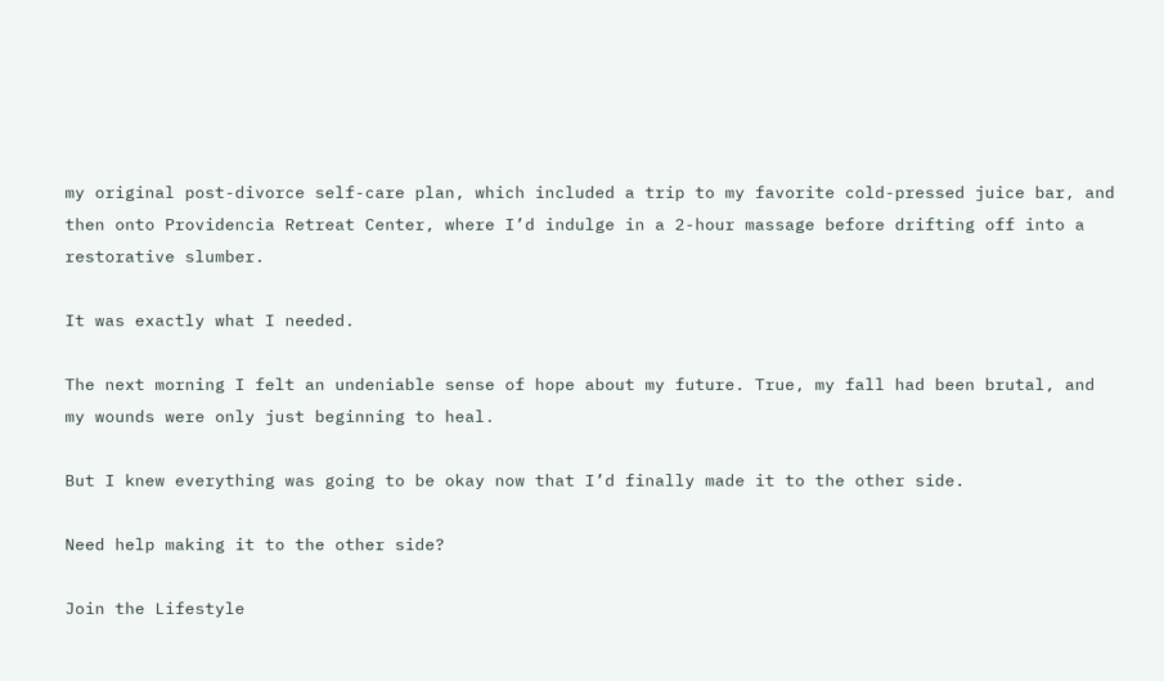my original post-divorce self-care plan, which included a trip to my favorite cold-pressed juice bar, and then onto Providencia Retreat Center, where I’d indulge in a 2-hour massage before drifting off into a restorative slumber.

It was exactly what I needed.

The next morning I felt an undeniable sense of hope about my future. True, my fall had been brutal, and my wounds were only just beginning to heal.

But I knew everything was going to be okay now that I’d finally made it to the other side.

Need help making it to the other side?

Join the Lifestyle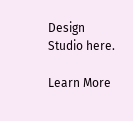Design Studio here.

Learn More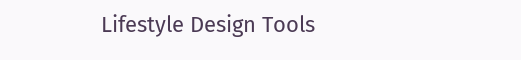Lifestyle Design Tools